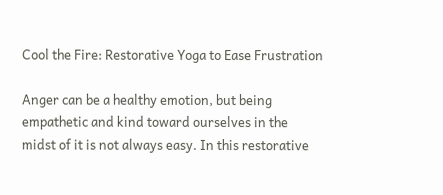Cool the Fire: Restorative Yoga to Ease Frustration

Anger can be a healthy emotion, but being empathetic and kind toward ourselves in the midst of it is not always easy. In this restorative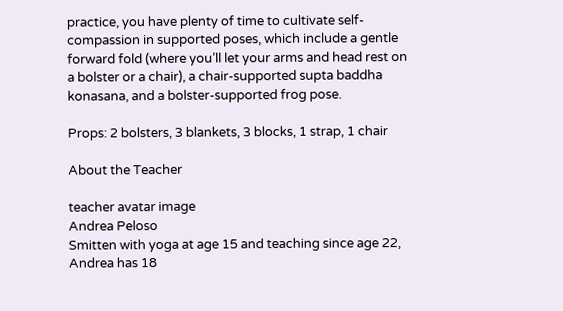practice, you have plenty of time to cultivate self-compassion in supported poses, which include a gentle forward fold (where you’ll let your arms and head rest on a bolster or a chair), a chair-supported supta baddha konasana, and a bolster-supported frog pose.

Props: 2 bolsters, 3 blankets, 3 blocks, 1 strap, 1 chair

About the Teacher

teacher avatar image
Andrea Peloso
Smitten with yoga at age 15 and teaching since age 22, Andrea has 18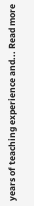years of teaching experience and... Read more